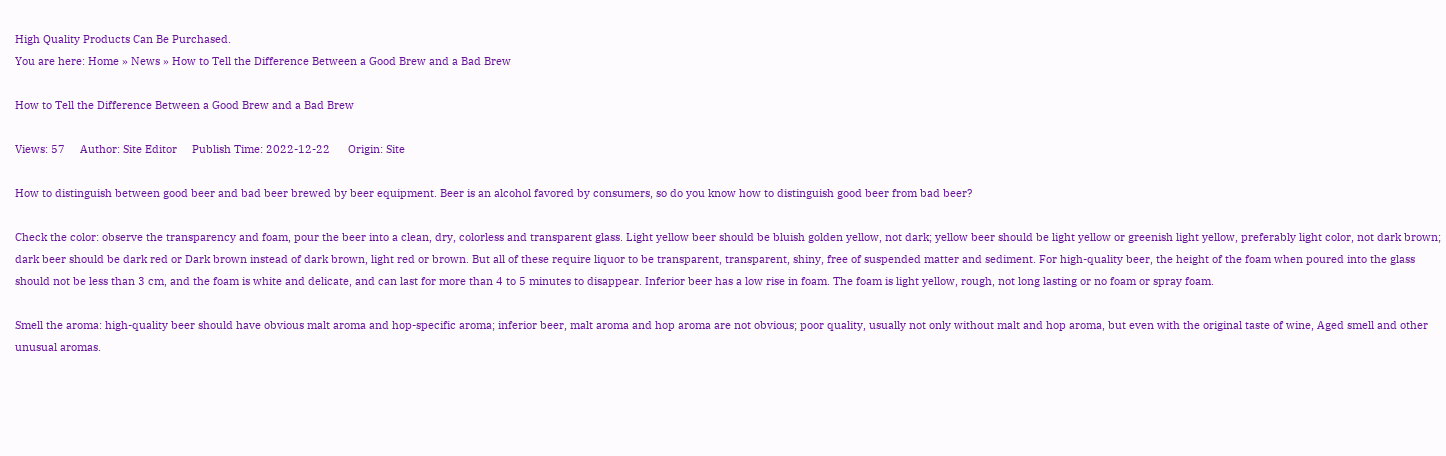High Quality Products Can Be Purchased.
You are here: Home » News » How to Tell the Difference Between a Good Brew and a Bad Brew

How to Tell the Difference Between a Good Brew and a Bad Brew

Views: 57     Author: Site Editor     Publish Time: 2022-12-22      Origin: Site

How to distinguish between good beer and bad beer brewed by beer equipment. Beer is an alcohol favored by consumers, so do you know how to distinguish good beer from bad beer?

Check the color: observe the transparency and foam, pour the beer into a clean, dry, colorless and transparent glass. Light yellow beer should be bluish golden yellow, not dark; yellow beer should be light yellow or greenish light yellow, preferably light color, not dark brown; dark beer should be dark red or Dark brown instead of dark brown, light red or brown. But all of these require liquor to be transparent, transparent, shiny, free of suspended matter and sediment. For high-quality beer, the height of the foam when poured into the glass should not be less than 3 cm, and the foam is white and delicate, and can last for more than 4 to 5 minutes to disappear. Inferior beer has a low rise in foam. The foam is light yellow, rough, not long lasting or no foam or spray foam.

Smell the aroma: high-quality beer should have obvious malt aroma and hop-specific aroma; inferior beer, malt aroma and hop aroma are not obvious; poor quality, usually not only without malt and hop aroma, but even with the original taste of wine, Aged smell and other unusual aromas.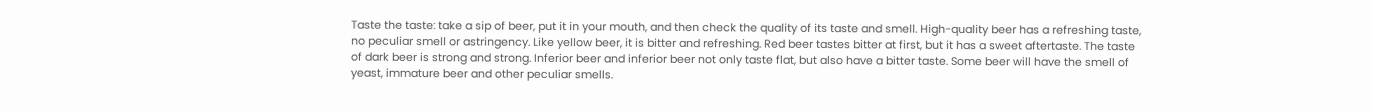Taste the taste: take a sip of beer, put it in your mouth, and then check the quality of its taste and smell. High-quality beer has a refreshing taste, no peculiar smell or astringency. Like yellow beer, it is bitter and refreshing. Red beer tastes bitter at first, but it has a sweet aftertaste. The taste of dark beer is strong and strong. Inferior beer and inferior beer not only taste flat, but also have a bitter taste. Some beer will have the smell of yeast, immature beer and other peculiar smells.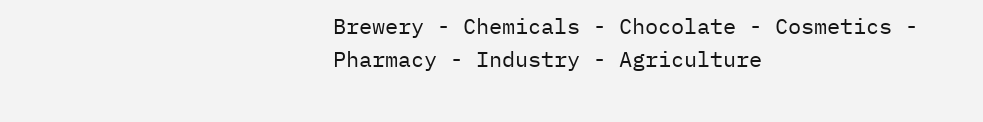Brewery - Chemicals - Chocolate - Cosmetics - Pharmacy - Industry - Agriculture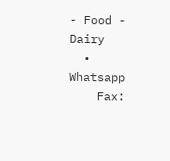- Food - Dairy
  • Whatsapp
    Fax: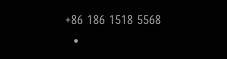+86 186 1518 5568
  •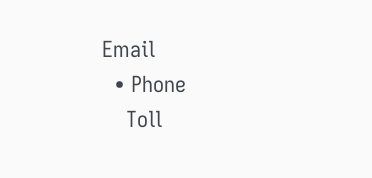Email
  • Phone
    Toll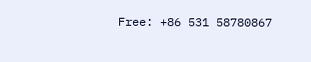Free: +86 531 58780867